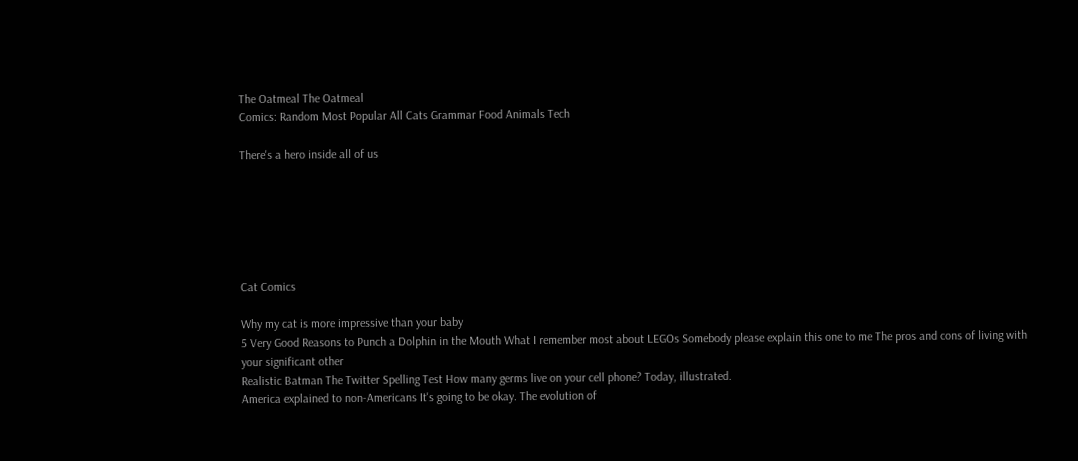The Oatmeal The Oatmeal
Comics: Random Most Popular All Cats Grammar Food Animals Tech

There's a hero inside all of us






Cat Comics

Why my cat is more impressive than your baby
5 Very Good Reasons to Punch a Dolphin in the Mouth What I remember most about LEGOs Somebody please explain this one to me The pros and cons of living with your significant other
Realistic Batman The Twitter Spelling Test How many germs live on your cell phone? Today, illustrated.
America explained to non-Americans It's going to be okay. The evolution of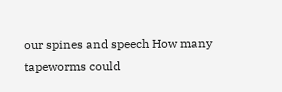our spines and speech How many tapeworms could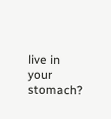live in your stomach?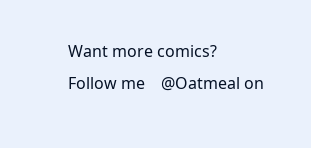Want more comics?
Follow me    @Oatmeal on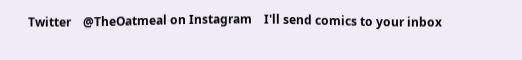Twitter    @TheOatmeal on Instagram    I'll send comics to your inbox